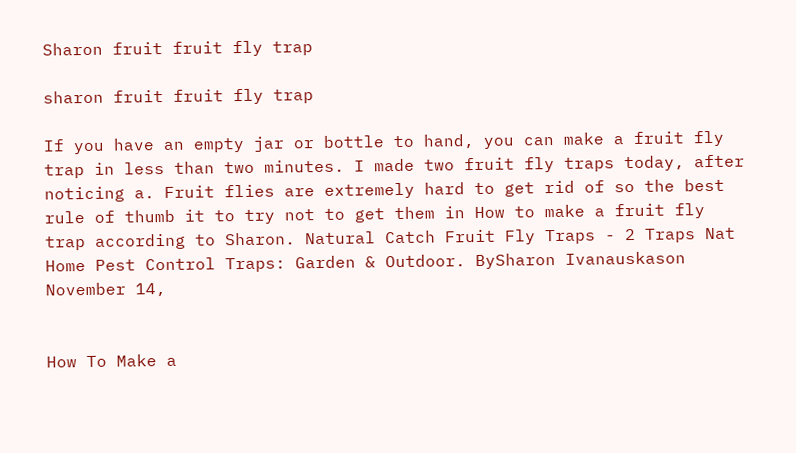Sharon fruit fruit fly trap

sharon fruit fruit fly trap

If you have an empty jar or bottle to hand, you can make a fruit fly trap in less than two minutes. I made two fruit fly traps today, after noticing a. Fruit flies are extremely hard to get rid of so the best rule of thumb it to try not to get them in How to make a fruit fly trap according to Sharon. Natural Catch Fruit Fly Traps - 2 Traps Nat Home Pest Control Traps: Garden & Outdoor. BySharon Ivanauskason November 14,


How To Make a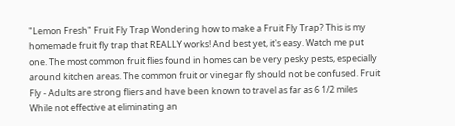"Lemon Fresh" Fruit Fly Trap Wondering how to make a Fruit Fly Trap? This is my homemade fruit fly trap that REALLY works! And best yet, it's easy. Watch me put one. The most common fruit flies found in homes can be very pesky pests, especially around kitchen areas. The common fruit or vinegar fly should not be confused. Fruit Fly - Adults are strong fliers and have been known to travel as far as 6 1/2 miles While not effective at eliminating an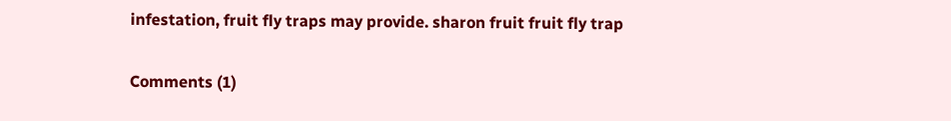infestation, fruit fly traps may provide. sharon fruit fruit fly trap

Comments (1)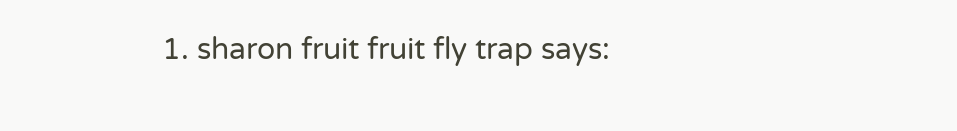1. sharon fruit fruit fly trap says: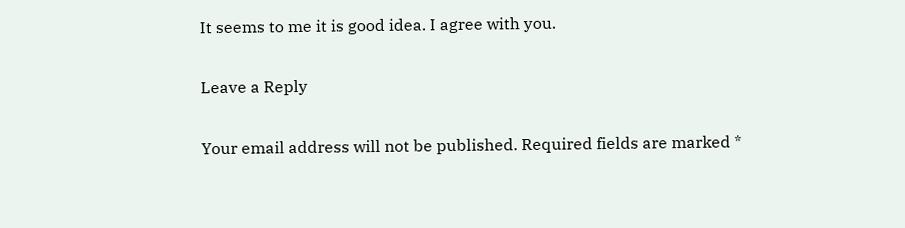It seems to me it is good idea. I agree with you.

Leave a Reply

Your email address will not be published. Required fields are marked *